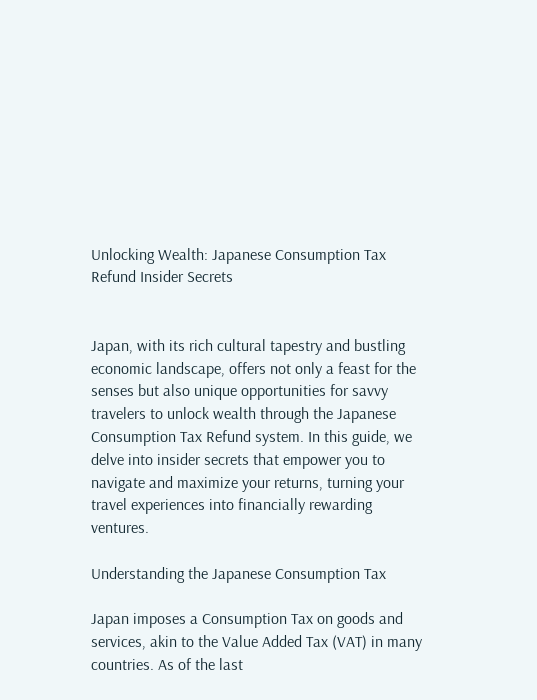Unlocking Wealth: Japanese Consumption Tax Refund Insider Secrets


Japan, with its rich cultural tapestry and bustling economic landscape, offers not only a feast for the senses but also unique opportunities for savvy travelers to unlock wealth through the Japanese Consumption Tax Refund system. In this guide, we delve into insider secrets that empower you to navigate and maximize your returns, turning your travel experiences into financially rewarding ventures.

Understanding the Japanese Consumption Tax

Japan imposes a Consumption Tax on goods and services, akin to the Value Added Tax (VAT) in many countries. As of the last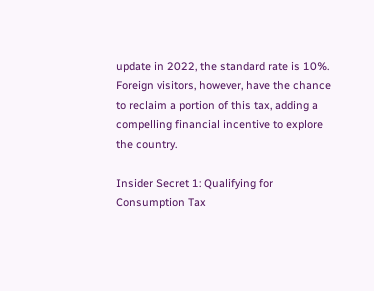update in 2022, the standard rate is 10%. Foreign visitors, however, have the chance to reclaim a portion of this tax, adding a compelling financial incentive to explore the country.

Insider Secret 1: Qualifying for Consumption Tax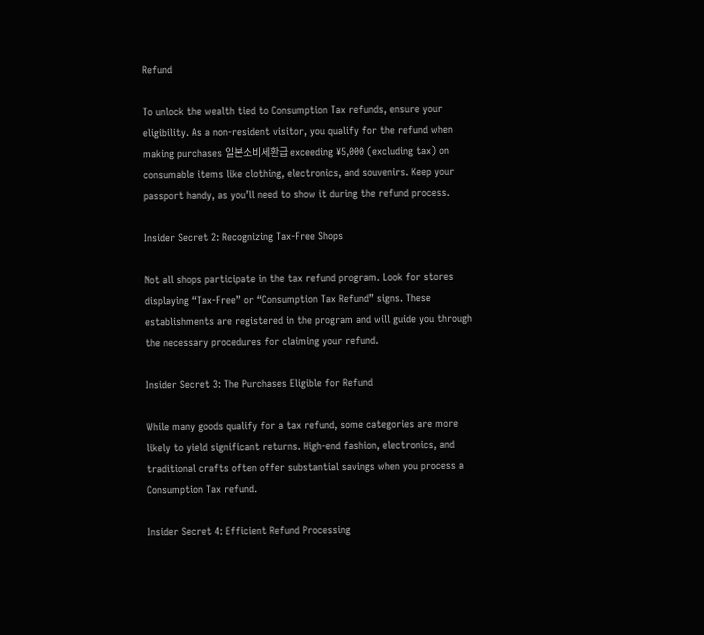Refund

To unlock the wealth tied to Consumption Tax refunds, ensure your eligibility. As a non-resident visitor, you qualify for the refund when making purchases 일본소비세환급 exceeding ¥5,000 (excluding tax) on consumable items like clothing, electronics, and souvenirs. Keep your passport handy, as you’ll need to show it during the refund process.

Insider Secret 2: Recognizing Tax-Free Shops

Not all shops participate in the tax refund program. Look for stores displaying “Tax-Free” or “Consumption Tax Refund” signs. These establishments are registered in the program and will guide you through the necessary procedures for claiming your refund.

Insider Secret 3: The Purchases Eligible for Refund

While many goods qualify for a tax refund, some categories are more likely to yield significant returns. High-end fashion, electronics, and traditional crafts often offer substantial savings when you process a Consumption Tax refund.

Insider Secret 4: Efficient Refund Processing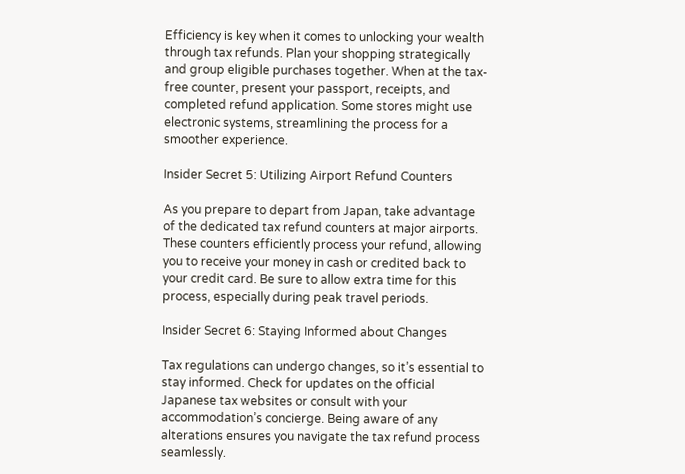Efficiency is key when it comes to unlocking your wealth through tax refunds. Plan your shopping strategically and group eligible purchases together. When at the tax-free counter, present your passport, receipts, and completed refund application. Some stores might use electronic systems, streamlining the process for a smoother experience.

Insider Secret 5: Utilizing Airport Refund Counters

As you prepare to depart from Japan, take advantage of the dedicated tax refund counters at major airports. These counters efficiently process your refund, allowing you to receive your money in cash or credited back to your credit card. Be sure to allow extra time for this process, especially during peak travel periods.

Insider Secret 6: Staying Informed about Changes

Tax regulations can undergo changes, so it’s essential to stay informed. Check for updates on the official Japanese tax websites or consult with your accommodation’s concierge. Being aware of any alterations ensures you navigate the tax refund process seamlessly.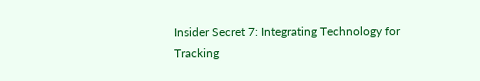Insider Secret 7: Integrating Technology for Tracking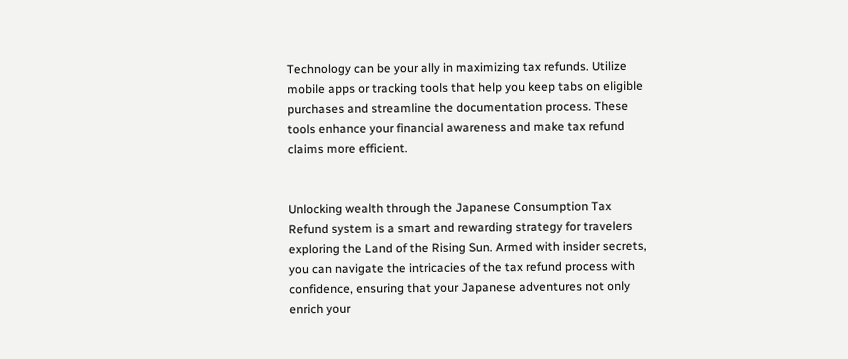Technology can be your ally in maximizing tax refunds. Utilize mobile apps or tracking tools that help you keep tabs on eligible purchases and streamline the documentation process. These tools enhance your financial awareness and make tax refund claims more efficient.


Unlocking wealth through the Japanese Consumption Tax Refund system is a smart and rewarding strategy for travelers exploring the Land of the Rising Sun. Armed with insider secrets, you can navigate the intricacies of the tax refund process with confidence, ensuring that your Japanese adventures not only enrich your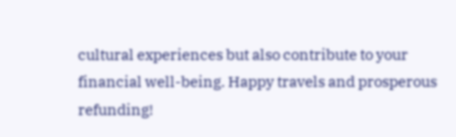cultural experiences but also contribute to your financial well-being. Happy travels and prosperous refunding!